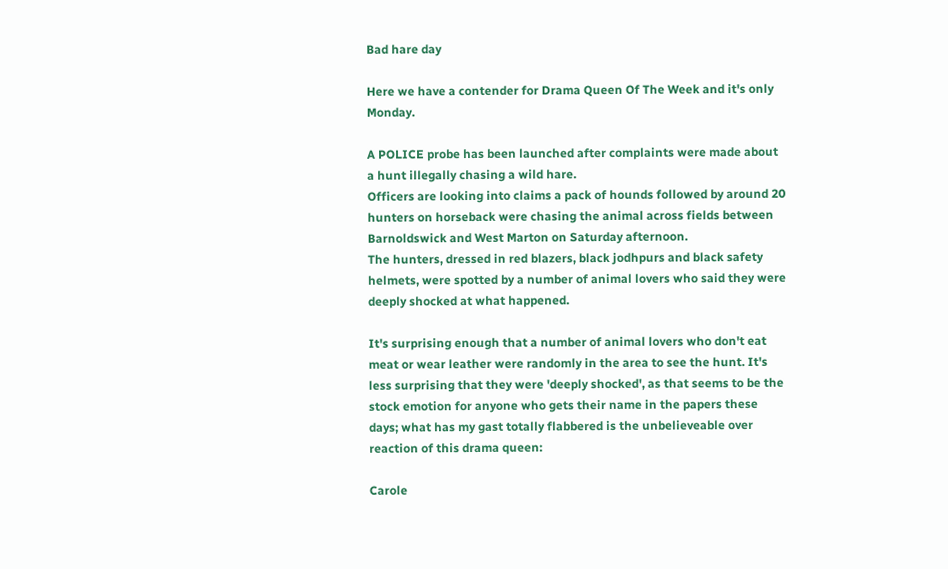Bad hare day

Here we have a contender for Drama Queen Of The Week and it's only Monday.

A POLICE probe has been launched after complaints were made about a hunt illegally chasing a wild hare.
Officers are looking into claims a pack of hounds followed by around 20 hunters on horseback were chasing the animal across fields between Barnoldswick and West Marton on Saturday afternoon.
The hunters, dressed in red blazers, black jodhpurs and black safety helmets, were spotted by a number of animal lovers who said they were deeply shocked at what happened.

It's surprising enough that a number of animal lovers who don't eat meat or wear leather were randomly in the area to see the hunt. It's less surprising that they were 'deeply shocked', as that seems to be the stock emotion for anyone who gets their name in the papers these days; what has my gast totally flabbered is the unbelieveable over reaction of this drama queen:

Carole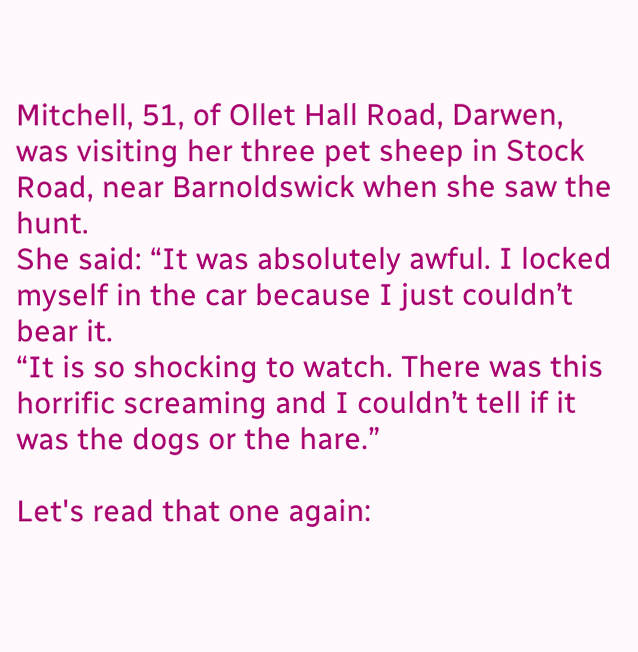Mitchell, 51, of Ollet Hall Road, Darwen, was visiting her three pet sheep in Stock Road, near Barnoldswick when she saw the hunt.
She said: “It was absolutely awful. I locked myself in the car because I just couldn’t bear it.
“It is so shocking to watch. There was this horrific screaming and I couldn’t tell if it was the dogs or the hare.”

Let's read that one again: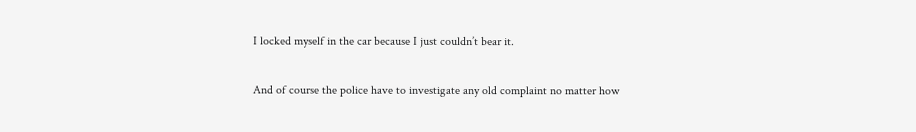I locked myself in the car because I just couldn’t bear it.

And of course the police have to investigate any old complaint no matter how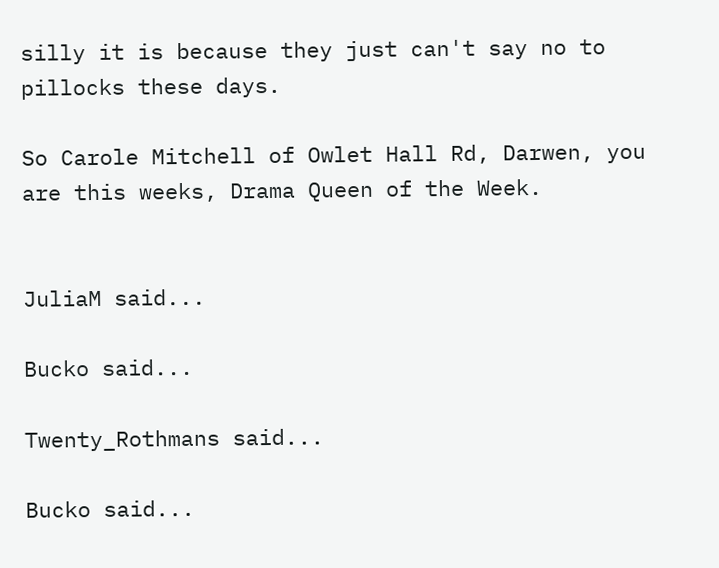silly it is because they just can't say no to pillocks these days.

So Carole Mitchell of Owlet Hall Rd, Darwen, you are this weeks, Drama Queen of the Week.


JuliaM said...

Bucko said...

Twenty_Rothmans said...

Bucko said...